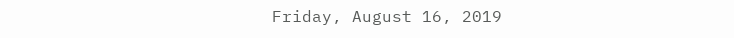Friday, August 16, 2019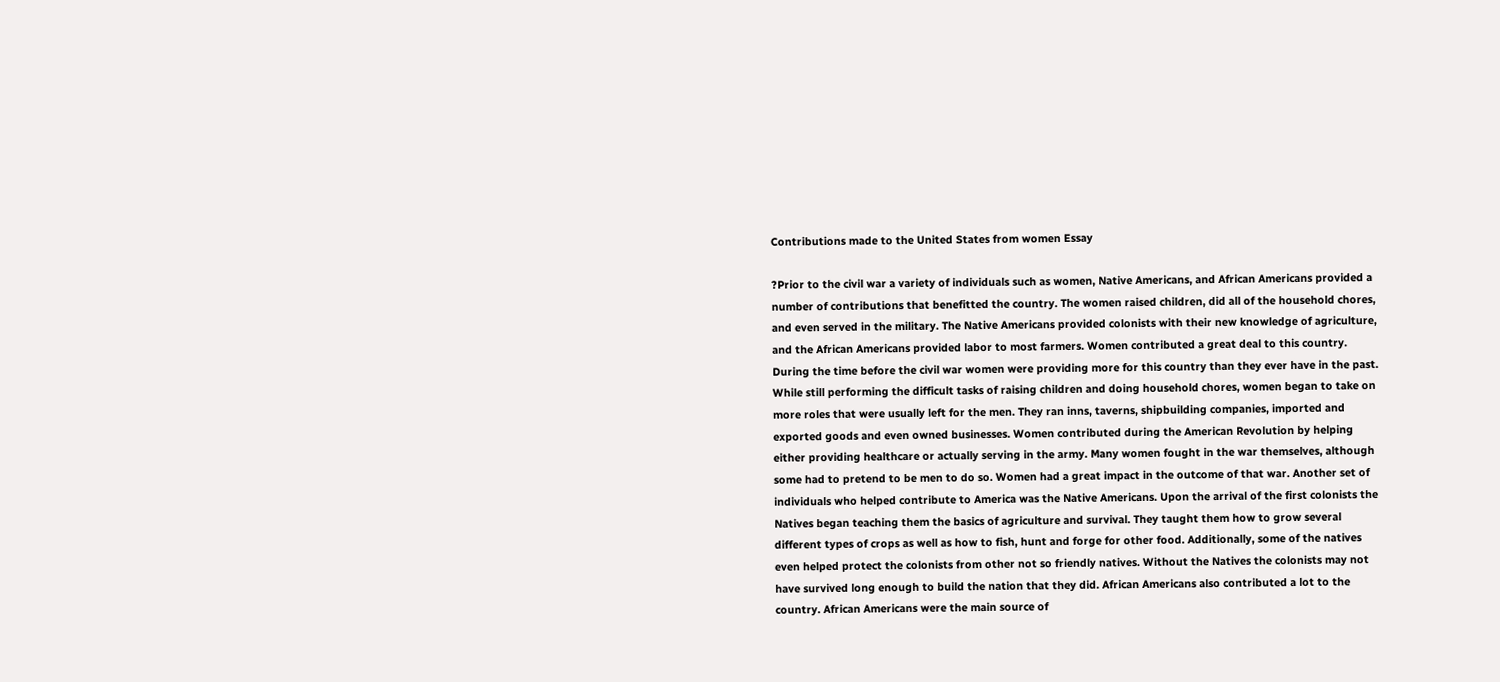Contributions made to the United States from women Essay

?Prior to the civil war a variety of individuals such as women, Native Americans, and African Americans provided a number of contributions that benefitted the country. The women raised children, did all of the household chores, and even served in the military. The Native Americans provided colonists with their new knowledge of agriculture, and the African Americans provided labor to most farmers. Women contributed a great deal to this country. During the time before the civil war women were providing more for this country than they ever have in the past. While still performing the difficult tasks of raising children and doing household chores, women began to take on more roles that were usually left for the men. They ran inns, taverns, shipbuilding companies, imported and exported goods and even owned businesses. Women contributed during the American Revolution by helping either providing healthcare or actually serving in the army. Many women fought in the war themselves, although some had to pretend to be men to do so. Women had a great impact in the outcome of that war. Another set of individuals who helped contribute to America was the Native Americans. Upon the arrival of the first colonists the Natives began teaching them the basics of agriculture and survival. They taught them how to grow several different types of crops as well as how to fish, hunt and forge for other food. Additionally, some of the natives even helped protect the colonists from other not so friendly natives. Without the Natives the colonists may not have survived long enough to build the nation that they did. African Americans also contributed a lot to the country. African Americans were the main source of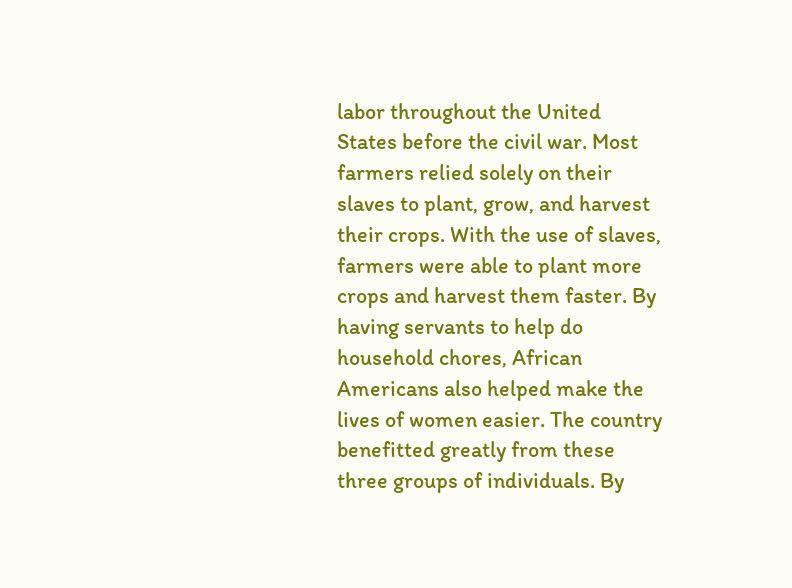labor throughout the United States before the civil war. Most farmers relied solely on their slaves to plant, grow, and harvest their crops. With the use of slaves, farmers were able to plant more crops and harvest them faster. By having servants to help do household chores, African Americans also helped make the lives of women easier. The country benefitted greatly from these three groups of individuals. By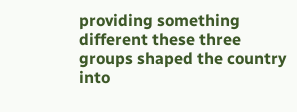providing something different these three groups shaped the country into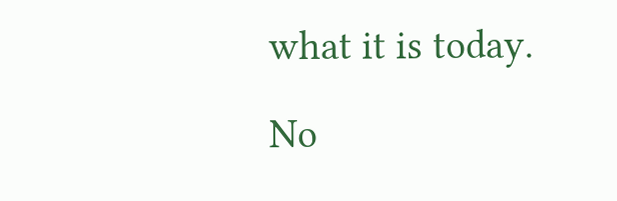what it is today.

No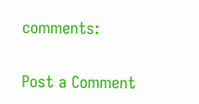comments:

Post a Comment